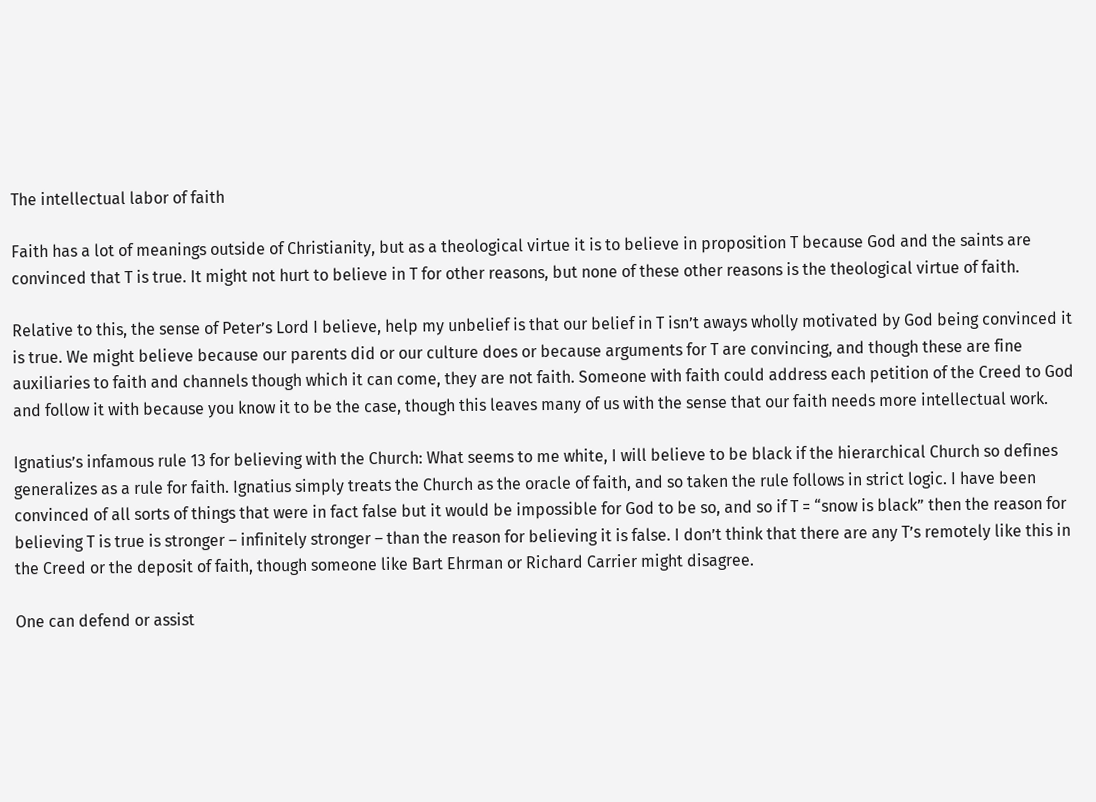The intellectual labor of faith

Faith has a lot of meanings outside of Christianity, but as a theological virtue it is to believe in proposition T because God and the saints are convinced that T is true. It might not hurt to believe in T for other reasons, but none of these other reasons is the theological virtue of faith.

Relative to this, the sense of Peter’s Lord I believe, help my unbelief is that our belief in T isn’t aways wholly motivated by God being convinced it is true. We might believe because our parents did or our culture does or because arguments for T are convincing, and though these are fine auxiliaries to faith and channels though which it can come, they are not faith. Someone with faith could address each petition of the Creed to God and follow it with because you know it to be the case, though this leaves many of us with the sense that our faith needs more intellectual work.

Ignatius’s infamous rule 13 for believing with the Church: What seems to me white, I will believe to be black if the hierarchical Church so defines generalizes as a rule for faith. Ignatius simply treats the Church as the oracle of faith, and so taken the rule follows in strict logic. I have been convinced of all sorts of things that were in fact false but it would be impossible for God to be so, and so if T = “snow is black” then the reason for believing T is true is stronger – infinitely stronger – than the reason for believing it is false. I don’t think that there are any T’s remotely like this in the Creed or the deposit of faith, though someone like Bart Ehrman or Richard Carrier might disagree.

One can defend or assist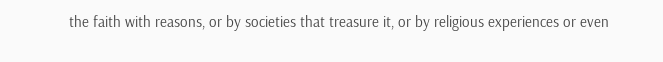the faith with reasons, or by societies that treasure it, or by religious experiences or even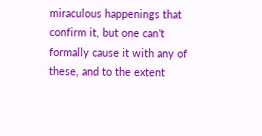miraculous happenings that confirm it, but one can’t formally cause it with any of these, and to the extent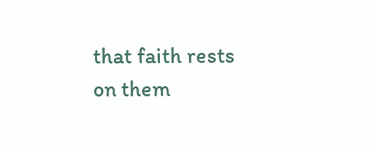that faith rests on them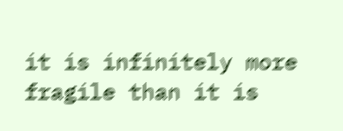it is infinitely more fragile than it is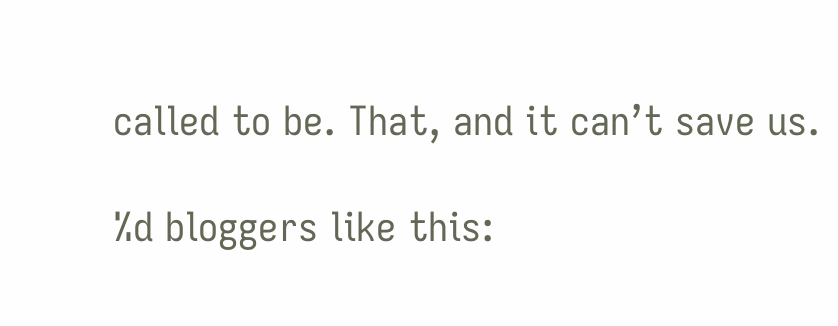called to be. That, and it can’t save us.

%d bloggers like this: